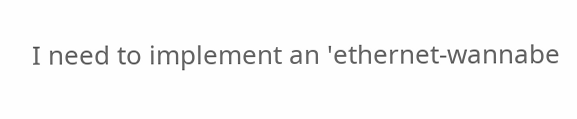I need to implement an 'ethernet-wannabe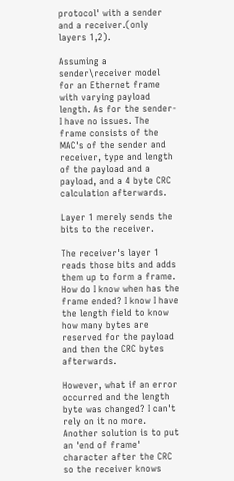protocol' with a sender and a receiver.(only layers 1,2).

Assuming a sender\receiver model for an Ethernet frame with varying payload length. As for the sender- I have no issues. The frame consists of the MAC's of the sender and receiver, type and length of the payload and a payload, and a 4 byte CRC calculation afterwards.

Layer 1 merely sends the bits to the receiver.

The receiver's layer 1 reads those bits and adds them up to form a frame. How do I know when has the frame ended? I know I have the length field to know how many bytes are reserved for the payload and then the CRC bytes afterwards.

However, what if an error occurred and the length byte was changed? I can't rely on it no more. Another solution is to put an 'end of frame' character after the CRC so the receiver knows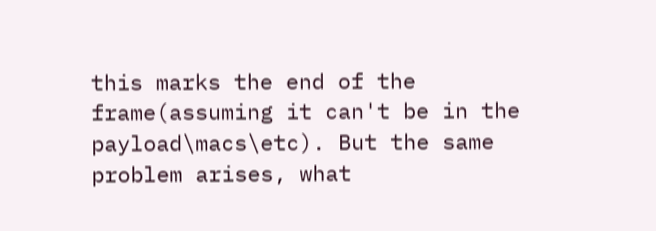this marks the end of the frame(assuming it can't be in the payload\macs\etc). But the same problem arises, what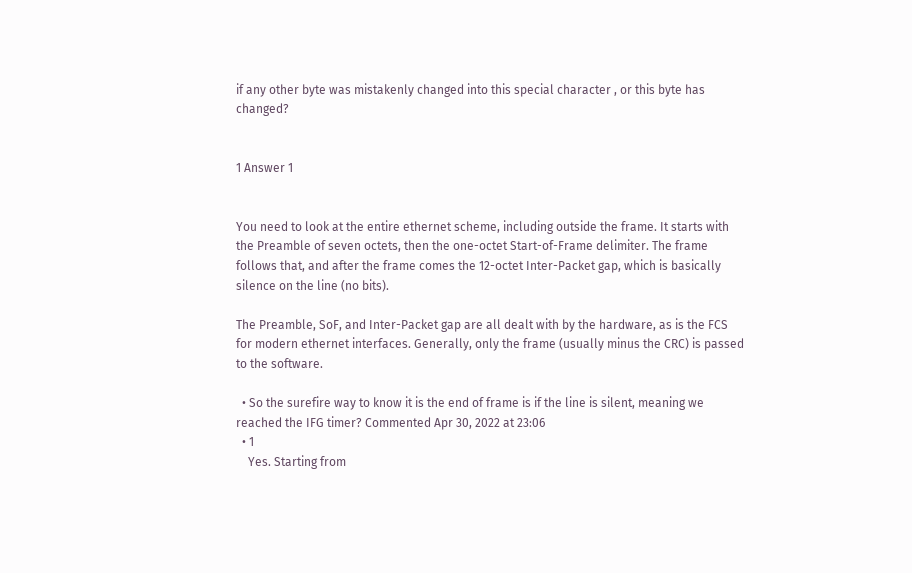if any other byte was mistakenly changed into this special character , or this byte has changed?


1 Answer 1


You need to look at the entire ethernet scheme, including outside the frame. It starts with the Preamble of seven octets, then the one-octet Start-of-Frame delimiter. The frame follows that, and after the frame comes the 12-octet Inter-Packet gap, which is basically silence on the line (no bits).

The Preamble, SoF, and Inter-Packet gap are all dealt with by the hardware, as is the FCS for modern ethernet interfaces. Generally, only the frame (usually minus the CRC) is passed to the software.

  • So the surefire way to know it is the end of frame is if the line is silent, meaning we reached the IFG timer? Commented Apr 30, 2022 at 23:06
  • 1
    Yes. Starting from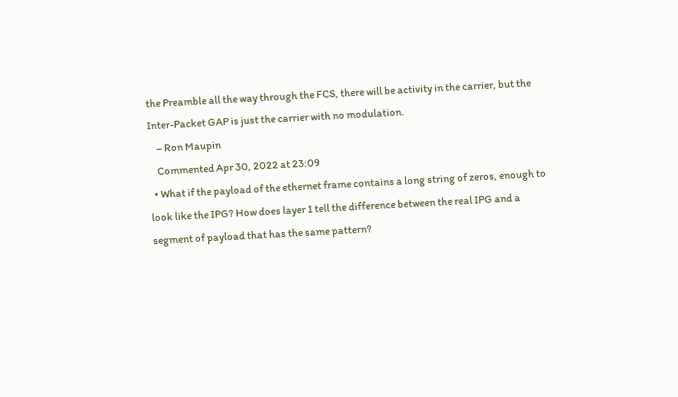the Preamble all the way through the FCS, there will be activity in the carrier, but the Inter-Packet GAP is just the carrier with no modulation.
    – Ron Maupin
    Commented Apr 30, 2022 at 23:09
  • What if the payload of the ethernet frame contains a long string of zeros, enough to look like the IPG? How does layer 1 tell the difference between the real IPG and a segment of payload that has the same pattern?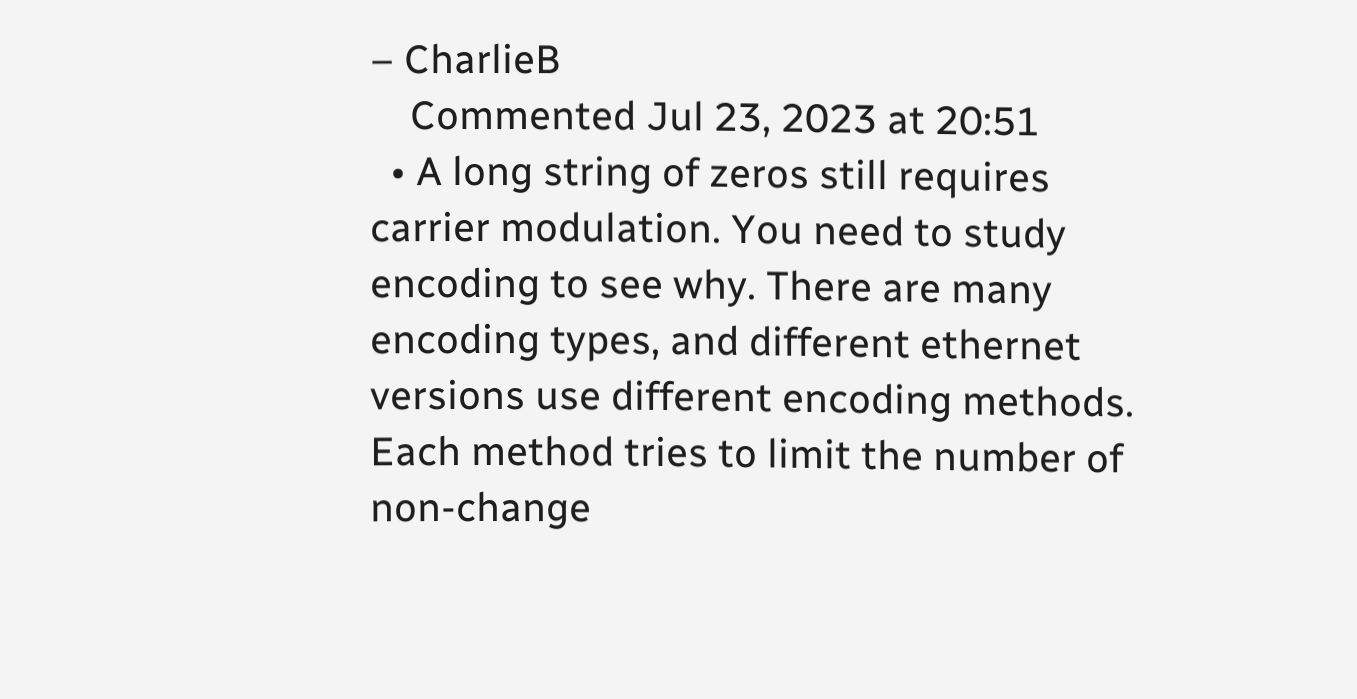– CharlieB
    Commented Jul 23, 2023 at 20:51
  • A long string of zeros still requires carrier modulation. You need to study encoding to see why. There are many encoding types, and different ethernet versions use different encoding methods. Each method tries to limit the number of non-change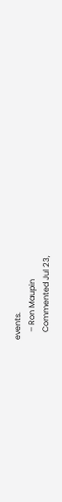events.
    – Ron Maupin
    Commented Jul 23,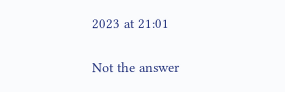2023 at 21:01

Not the answer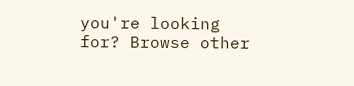you're looking for? Browse other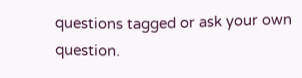questions tagged or ask your own question.